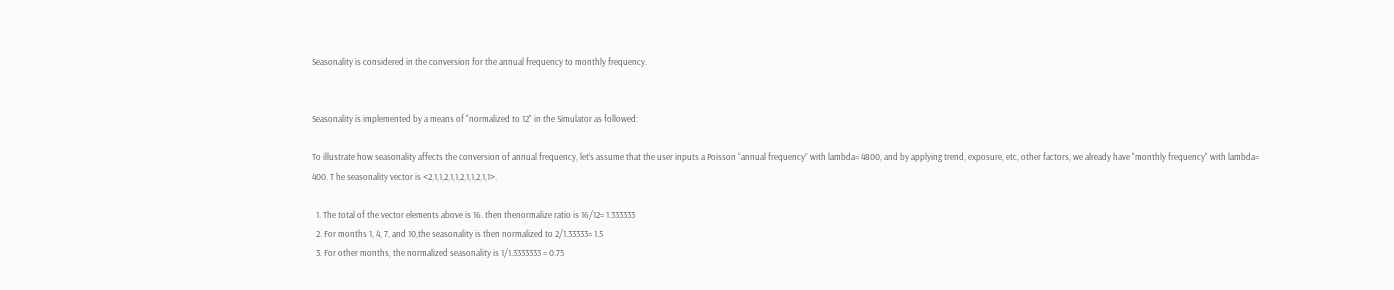Seasonality is considered in the conversion for the annual frequency to monthly frequency.


Seasonality is implemented by a means of "normalized to 12" in the Simulator as followed:

To illustrate how seasonality affects the conversion of annual frequency, let’s assume that the user inputs a Poisson “annual frequency” with lambda= 4800, and by applying trend, exposure, etc, other factors, we already have "monthly frequency" with lambda= 400. T he seasonality vector is <2,1,1,2,1,1,2,1,1,2,1,1>.

  1. The total of the vector elements above is 16. then thenormalize ratio is 16/12= 1.333333
  2. For months 1, 4, 7, and 10,the seasonality is then normalized to 2/1.33333= 1.5
  3. For other months, the normalized seasonality is 1/1.3333333 = 0.75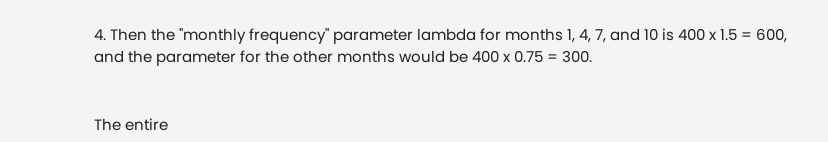4. Then the "monthly frequency" parameter lambda for months 1, 4, 7, and 10 is 400 x 1.5 = 600, and the parameter for the other months would be 400 x 0.75 = 300.


The entire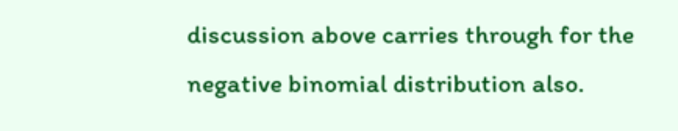discussion above carries through for the negative binomial distribution also.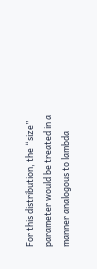For this distribution, the “size” parameter would be treated in a manner analogous to lambda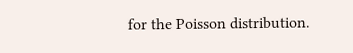for the Poisson distribution.